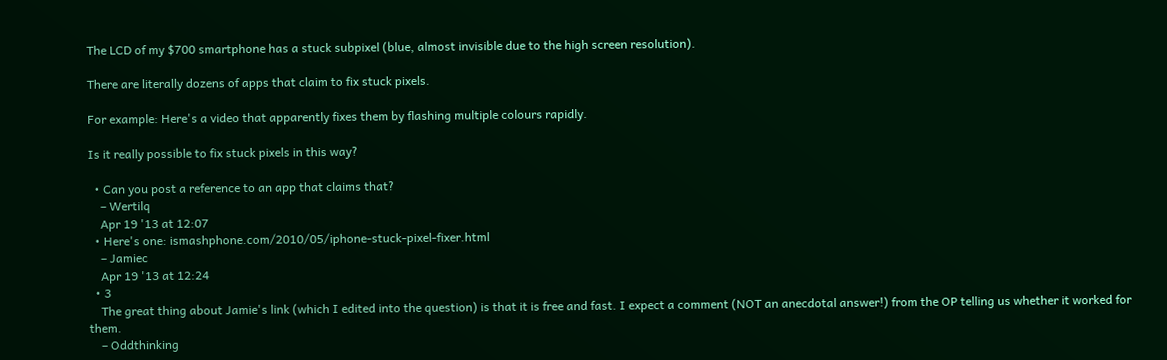The LCD of my $700 smartphone has a stuck subpixel (blue, almost invisible due to the high screen resolution).

There are literally dozens of apps that claim to fix stuck pixels.

For example: Here's a video that apparently fixes them by flashing multiple colours rapidly.

Is it really possible to fix stuck pixels in this way?

  • Can you post a reference to an app that claims that?
    – Wertilq
    Apr 19 '13 at 12:07
  • Here's one: ismashphone.com/2010/05/iphone-stuck-pixel-fixer.html
    – Jamiec
    Apr 19 '13 at 12:24
  • 3
    The great thing about Jamie's link (which I edited into the question) is that it is free and fast. I expect a comment (NOT an anecdotal answer!) from the OP telling us whether it worked for them.
    – Oddthinking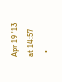Apr 19 '13 at 14:57
  •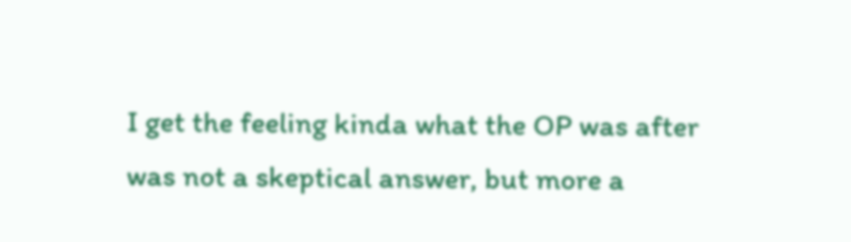I get the feeling kinda what the OP was after was not a skeptical answer, but more a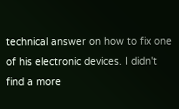technical answer on how to fix one of his electronic devices. I didn't find a more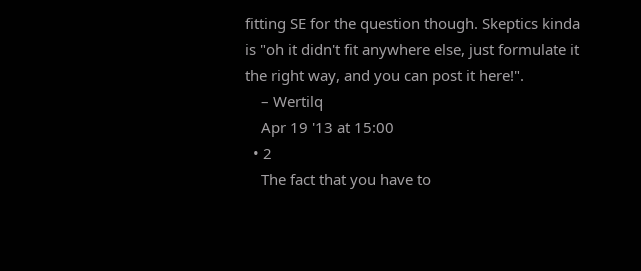fitting SE for the question though. Skeptics kinda is "oh it didn't fit anywhere else, just formulate it the right way, and you can post it here!".
    – Wertilq
    Apr 19 '13 at 15:00
  • 2
    The fact that you have to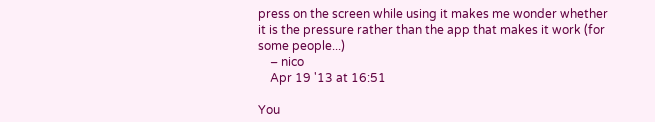press on the screen while using it makes me wonder whether it is the pressure rather than the app that makes it work (for some people...)
    – nico
    Apr 19 '13 at 16:51

You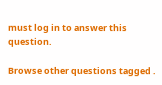must log in to answer this question.

Browse other questions tagged .